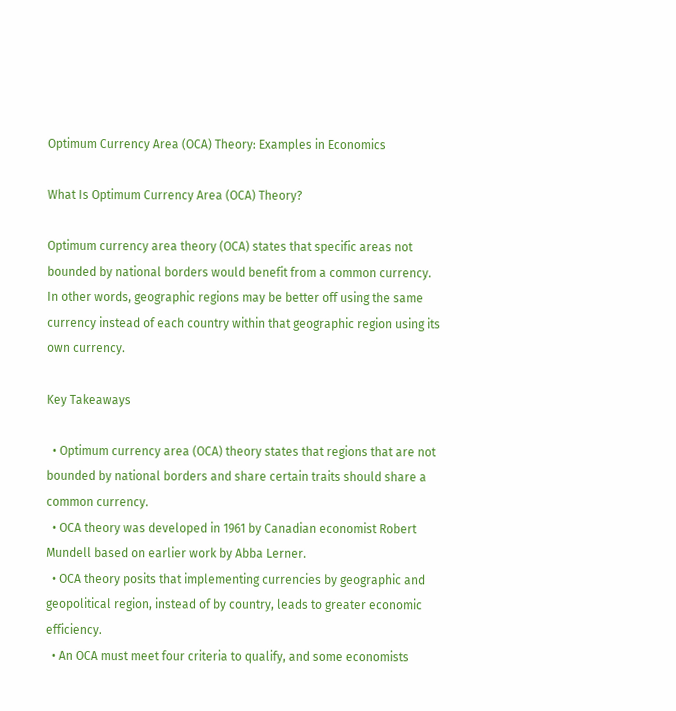Optimum Currency Area (OCA) Theory: Examples in Economics

What Is Optimum Currency Area (OCA) Theory?

Optimum currency area theory (OCA) states that specific areas not bounded by national borders would benefit from a common currency. In other words, geographic regions may be better off using the same currency instead of each country within that geographic region using its own currency.

Key Takeaways

  • Optimum currency area (OCA) theory states that regions that are not bounded by national borders and share certain traits should share a common currency.
  • OCA theory was developed in 1961 by Canadian economist Robert Mundell based on earlier work by Abba Lerner.
  • OCA theory posits that implementing currencies by geographic and geopolitical region, instead of by country, leads to greater economic efficiency.
  • An OCA must meet four criteria to qualify, and some economists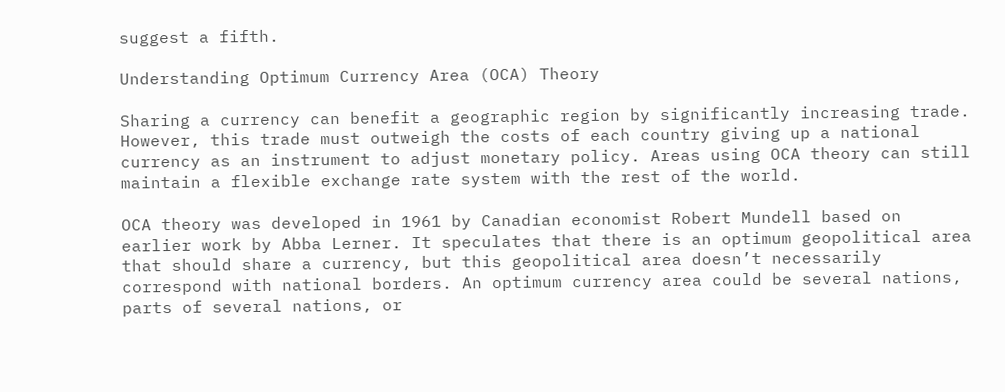suggest a fifth.

Understanding Optimum Currency Area (OCA) Theory

Sharing a currency can benefit a geographic region by significantly increasing trade. However, this trade must outweigh the costs of each country giving up a national currency as an instrument to adjust monetary policy. Areas using OCA theory can still maintain a flexible exchange rate system with the rest of the world.

OCA theory was developed in 1961 by Canadian economist Robert Mundell based on earlier work by Abba Lerner. It speculates that there is an optimum geopolitical area that should share a currency, but this geopolitical area doesn’t necessarily correspond with national borders. An optimum currency area could be several nations, parts of several nations, or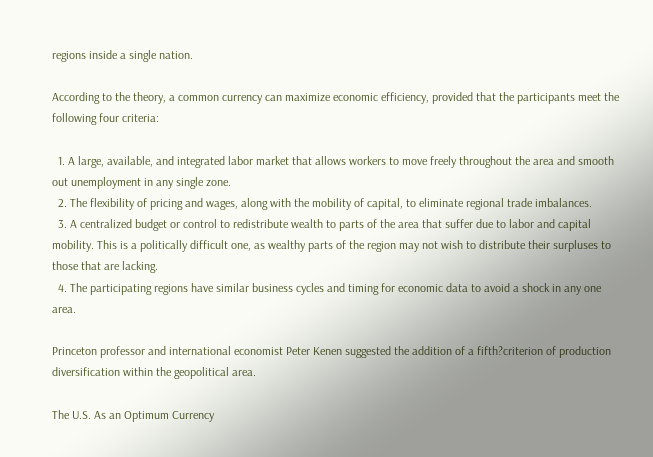regions inside a single nation.

According to the theory, a common currency can maximize economic efficiency, provided that the participants meet the following four criteria:

  1. A large, available, and integrated labor market that allows workers to move freely throughout the area and smooth out unemployment in any single zone.
  2. The flexibility of pricing and wages, along with the mobility of capital, to eliminate regional trade imbalances.
  3. A centralized budget or control to redistribute wealth to parts of the area that suffer due to labor and capital mobility. This is a politically difficult one, as wealthy parts of the region may not wish to distribute their surpluses to those that are lacking.
  4. The participating regions have similar business cycles and timing for economic data to avoid a shock in any one area.

Princeton professor and international economist Peter Kenen suggested the addition of a fifth?criterion of production diversification within the geopolitical area.

The U.S. As an Optimum Currency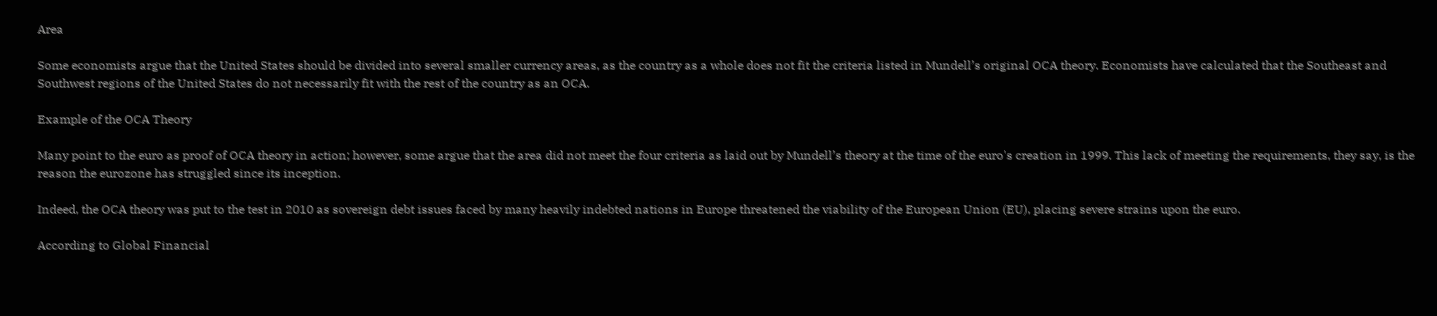Area

Some economists argue that the United States should be divided into several smaller currency areas, as the country as a whole does not fit the criteria listed in Mundell’s original OCA theory. Economists have calculated that the Southeast and Southwest regions of the United States do not necessarily fit with the rest of the country as an OCA.

Example of the OCA Theory

Many point to the euro as proof of OCA theory in action; however, some argue that the area did not meet the four criteria as laid out by Mundell’s theory at the time of the euro's creation in 1999. This lack of meeting the requirements, they say, is the reason the eurozone has struggled since its inception.

Indeed, the OCA theory was put to the test in 2010 as sovereign debt issues faced by many heavily indebted nations in Europe threatened the viability of the European Union (EU), placing severe strains upon the euro.

According to Global Financial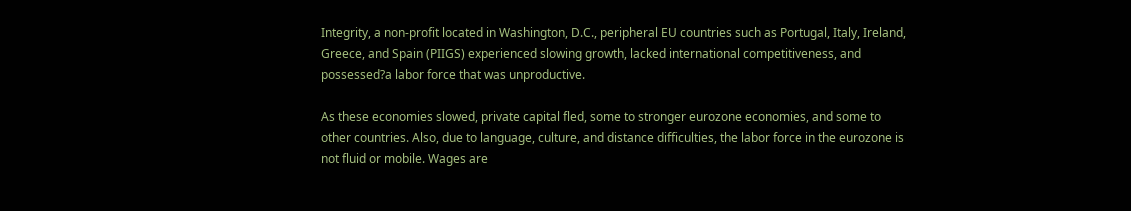Integrity, a non-profit located in Washington, D.C., peripheral EU countries such as Portugal, Italy, Ireland, Greece, and Spain (PIIGS) experienced slowing growth, lacked international competitiveness, and possessed?a labor force that was unproductive.

As these economies slowed, private capital fled, some to stronger eurozone economies, and some to other countries. Also, due to language, culture, and distance difficulties, the labor force in the eurozone is not fluid or mobile. Wages are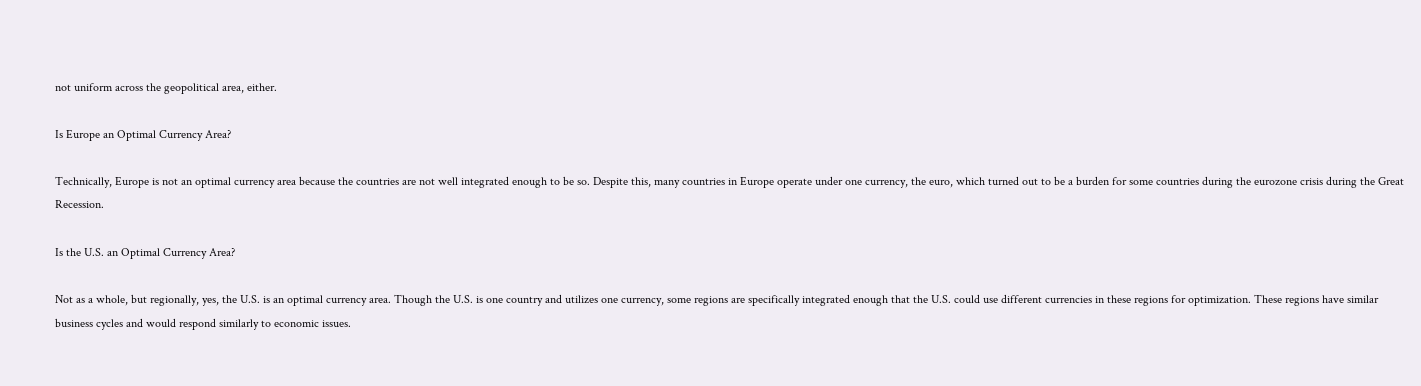not uniform across the geopolitical area, either.

Is Europe an Optimal Currency Area?

Technically, Europe is not an optimal currency area because the countries are not well integrated enough to be so. Despite this, many countries in Europe operate under one currency, the euro, which turned out to be a burden for some countries during the eurozone crisis during the Great Recession.

Is the U.S. an Optimal Currency Area?

Not as a whole, but regionally, yes, the U.S. is an optimal currency area. Though the U.S. is one country and utilizes one currency, some regions are specifically integrated enough that the U.S. could use different currencies in these regions for optimization. These regions have similar business cycles and would respond similarly to economic issues.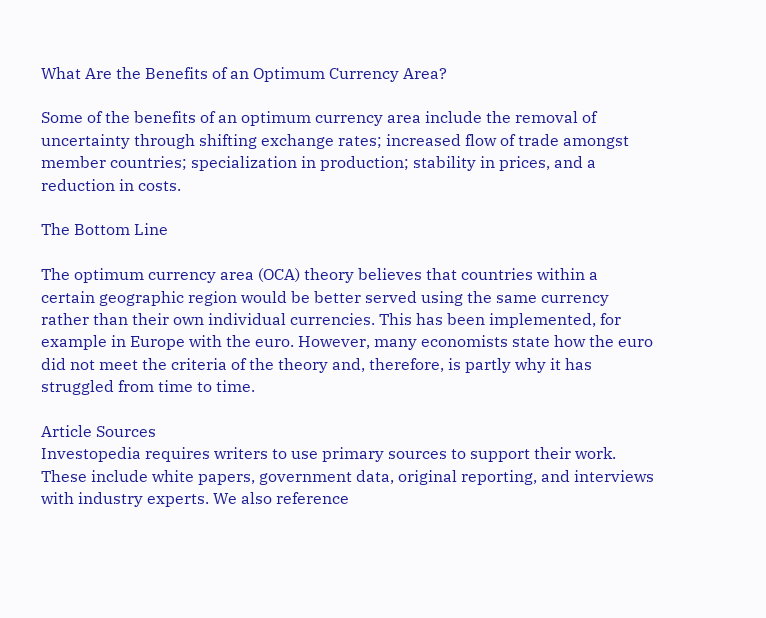What Are the Benefits of an Optimum Currency Area?

Some of the benefits of an optimum currency area include the removal of uncertainty through shifting exchange rates; increased flow of trade amongst member countries; specialization in production; stability in prices, and a reduction in costs.

The Bottom Line

The optimum currency area (OCA) theory believes that countries within a certain geographic region would be better served using the same currency rather than their own individual currencies. This has been implemented, for example in Europe with the euro. However, many economists state how the euro did not meet the criteria of the theory and, therefore, is partly why it has struggled from time to time.

Article Sources
Investopedia requires writers to use primary sources to support their work. These include white papers, government data, original reporting, and interviews with industry experts. We also reference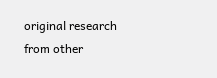original research from other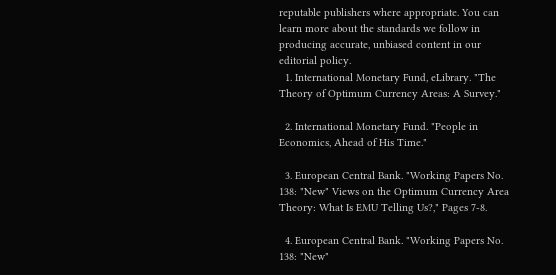reputable publishers where appropriate. You can learn more about the standards we follow in producing accurate, unbiased content in our editorial policy.
  1. International Monetary Fund, eLibrary. "The Theory of Optimum Currency Areas: A Survey."

  2. International Monetary Fund. "People in Economics, Ahead of His Time."

  3. European Central Bank. "Working Papers No. 138: "New" Views on the Optimum Currency Area Theory: What Is EMU Telling Us?," Pages 7-8.

  4. European Central Bank. "Working Papers No. 138: "New"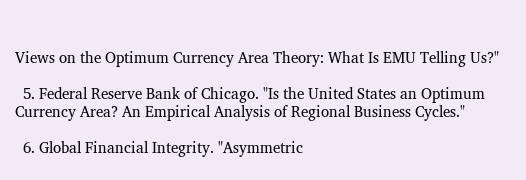Views on the Optimum Currency Area Theory: What Is EMU Telling Us?"

  5. Federal Reserve Bank of Chicago. "Is the United States an Optimum Currency Area? An Empirical Analysis of Regional Business Cycles."

  6. Global Financial Integrity. "Asymmetric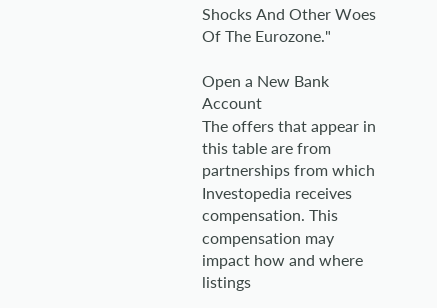Shocks And Other Woes Of The Eurozone."

Open a New Bank Account
The offers that appear in this table are from partnerships from which Investopedia receives compensation. This compensation may impact how and where listings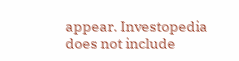appear. Investopedia does not include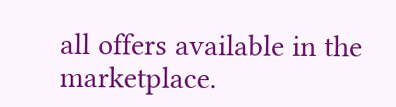all offers available in the marketplace.